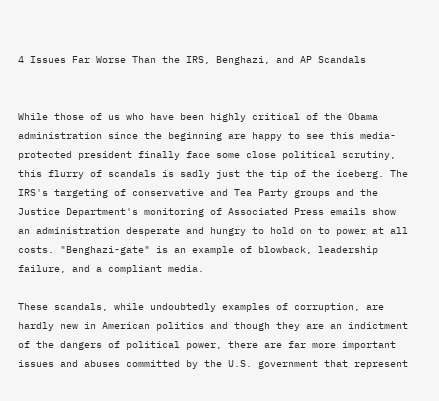4 Issues Far Worse Than the IRS, Benghazi, and AP Scandals


While those of us who have been highly critical of the Obama administration since the beginning are happy to see this media-protected president finally face some close political scrutiny, this flurry of scandals is sadly just the tip of the iceberg. The IRS's targeting of conservative and Tea Party groups and the Justice Department's monitoring of Associated Press emails show an administration desperate and hungry to hold on to power at all costs. "Benghazi-gate" is an example of blowback, leadership failure, and a compliant media.

These scandals, while undoubtedly examples of corruption, are hardly new in American politics and though they are an indictment of the dangers of political power, there are far more important issues and abuses committed by the U.S. government that represent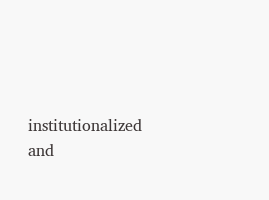institutionalized and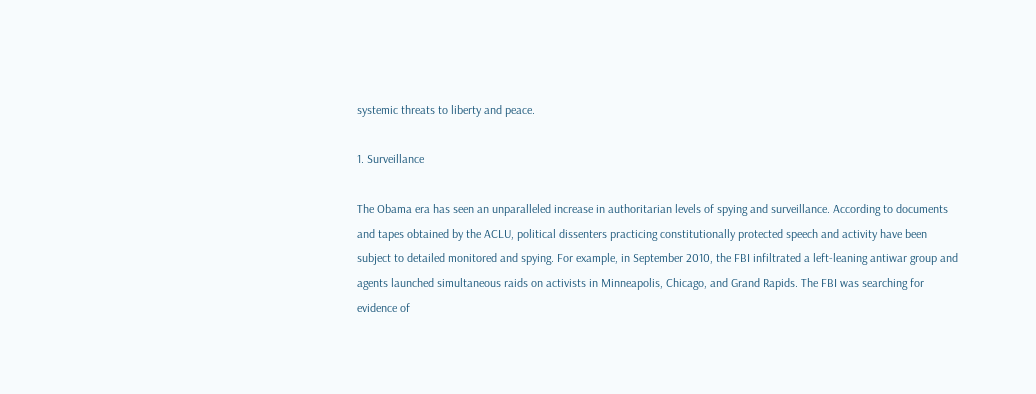systemic threats to liberty and peace.

1. Surveillance

The Obama era has seen an unparalleled increase in authoritarian levels of spying and surveillance. According to documents and tapes obtained by the ACLU, political dissenters practicing constitutionally protected speech and activity have been subject to detailed monitored and spying. For example, in September 2010, the FBI infiltrated a left-leaning antiwar group and agents launched simultaneous raids on activists in Minneapolis, Chicago, and Grand Rapids. The FBI was searching for evidence of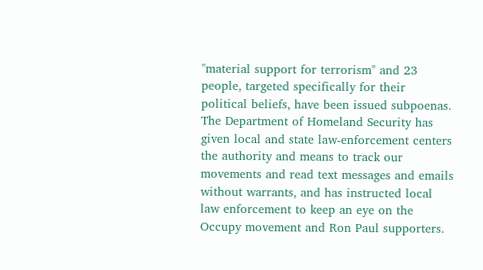"material support for terrorism" and 23 people, targeted specifically for their political beliefs, have been issued subpoenas. The Department of Homeland Security has given local and state law-enforcement centers the authority and means to track our movements and read text messages and emails without warrants, and has instructed local law enforcement to keep an eye on the Occupy movement and Ron Paul supporters.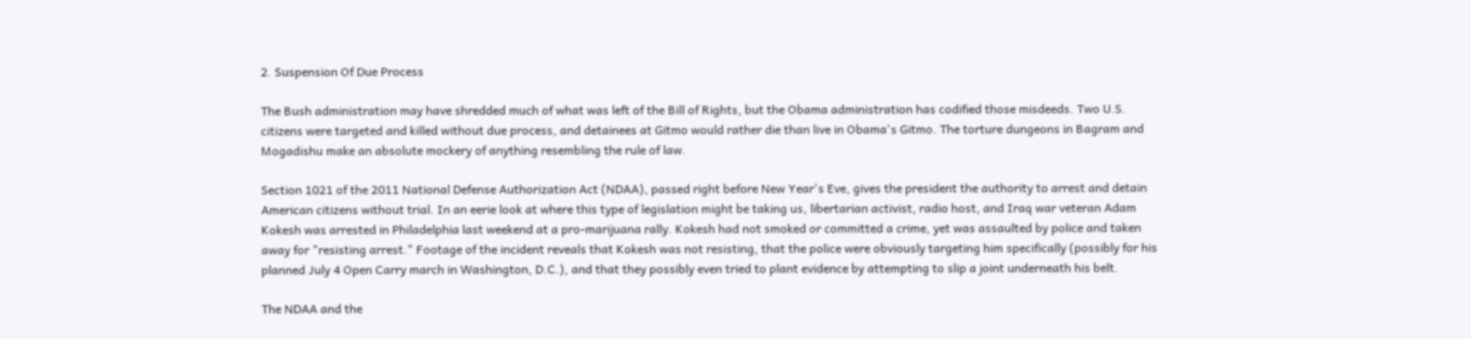2. Suspension Of Due Process

The Bush administration may have shredded much of what was left of the Bill of Rights, but the Obama administration has codified those misdeeds. Two U.S. citizens were targeted and killed without due process, and detainees at Gitmo would rather die than live in Obama's Gitmo. The torture dungeons in Bagram and Mogadishu make an absolute mockery of anything resembling the rule of law.

Section 1021 of the 2011 National Defense Authorization Act (NDAA), passed right before New Year's Eve, gives the president the authority to arrest and detain American citizens without trial. In an eerie look at where this type of legislation might be taking us, libertarian activist, radio host, and Iraq war veteran Adam Kokesh was arrested in Philadelphia last weekend at a pro-marijuana rally. Kokesh had not smoked or committed a crime, yet was assaulted by police and taken away for "resisting arrest." Footage of the incident reveals that Kokesh was not resisting, that the police were obviously targeting him specifically (possibly for his planned July 4 Open Carry march in Washington, D.C.), and that they possibly even tried to plant evidence by attempting to slip a joint underneath his belt.

The NDAA and the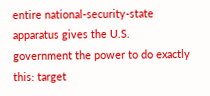entire national-security-state apparatus gives the U.S. government the power to do exactly this: target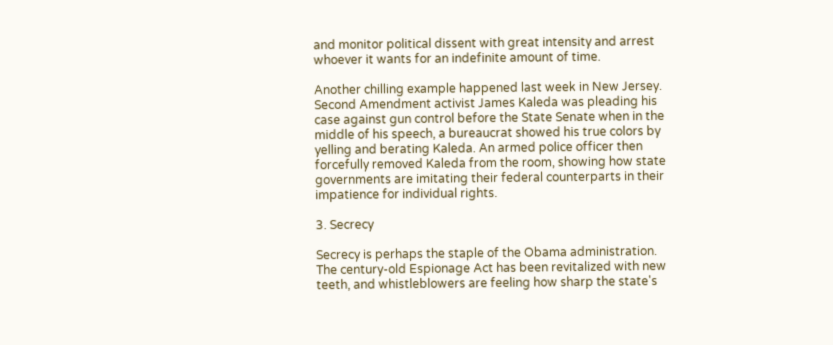and monitor political dissent with great intensity and arrest whoever it wants for an indefinite amount of time.

Another chilling example happened last week in New Jersey. Second Amendment activist James Kaleda was pleading his case against gun control before the State Senate when in the middle of his speech, a bureaucrat showed his true colors by yelling and berating Kaleda. An armed police officer then forcefully removed Kaleda from the room, showing how state governments are imitating their federal counterparts in their impatience for individual rights.

3. Secrecy

Secrecy is perhaps the staple of the Obama administration. The century-old Espionage Act has been revitalized with new teeth, and whistleblowers are feeling how sharp the state's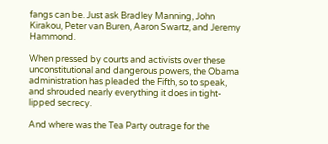fangs can be. Just ask Bradley Manning, John Kirakou, Peter van Buren, Aaron Swartz, and Jeremy Hammond.

When pressed by courts and activists over these unconstitutional and dangerous powers, the Obama administration has pleaded the Fifth, so to speak, and shrouded nearly everything it does in tight-lipped secrecy.

And where was the Tea Party outrage for the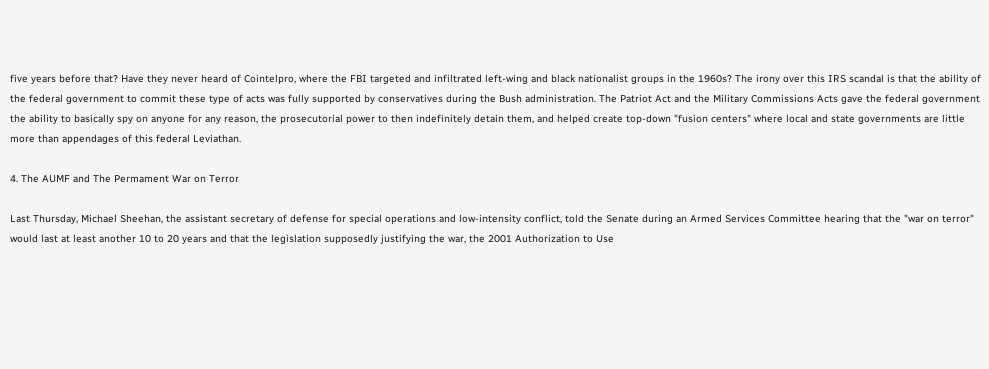five years before that? Have they never heard of Cointelpro, where the FBI targeted and infiltrated left-wing and black nationalist groups in the 1960s? The irony over this IRS scandal is that the ability of the federal government to commit these type of acts was fully supported by conservatives during the Bush administration. The Patriot Act and the Military Commissions Acts gave the federal government the ability to basically spy on anyone for any reason, the prosecutorial power to then indefinitely detain them, and helped create top-down "fusion centers" where local and state governments are little more than appendages of this federal Leviathan.

4. The AUMF and The Permament War on Terror

Last Thursday, Michael Sheehan, the assistant secretary of defense for special operations and low-intensity conflict, told the Senate during an Armed Services Committee hearing that the "war on terror" would last at least another 10 to 20 years and that the legislation supposedly justifying the war, the 2001 Authorization to Use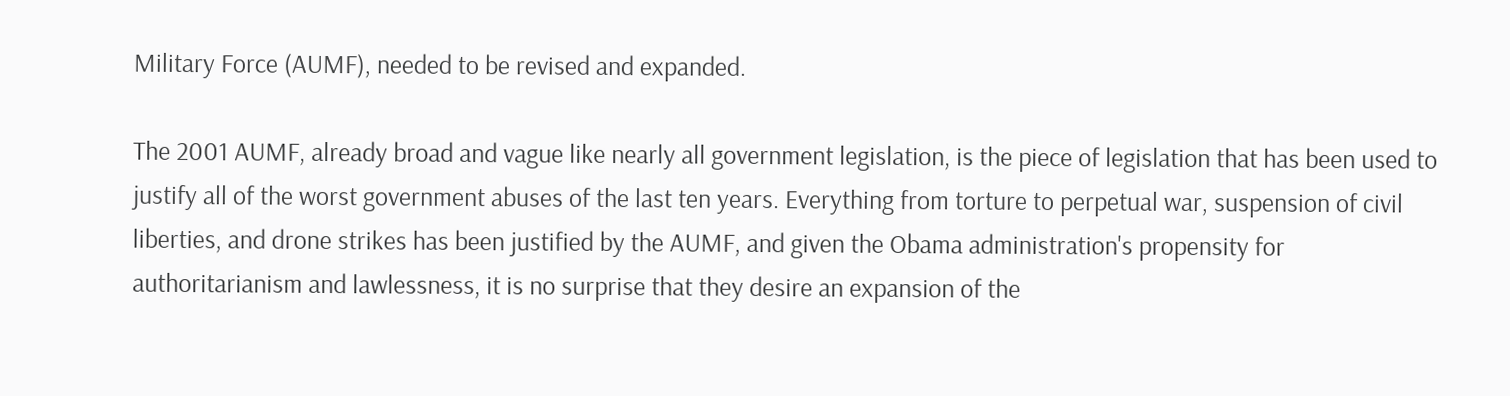Military Force (AUMF), needed to be revised and expanded.

The 2001 AUMF, already broad and vague like nearly all government legislation, is the piece of legislation that has been used to justify all of the worst government abuses of the last ten years. Everything from torture to perpetual war, suspension of civil liberties, and drone strikes has been justified by the AUMF, and given the Obama administration's propensity for authoritarianism and lawlessness, it is no surprise that they desire an expansion of the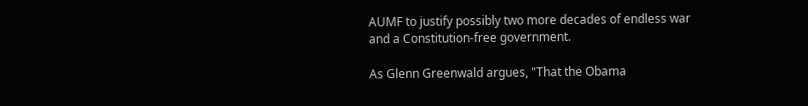AUMF to justify possibly two more decades of endless war and a Constitution-free government.

As Glenn Greenwald argues, "That the Obama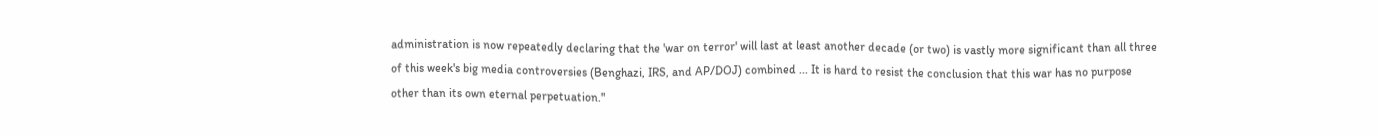administration is now repeatedly declaring that the 'war on terror' will last at least another decade (or two) is vastly more significant than all three of this week's big media controversies (Benghazi, IRS, and AP/DOJ) combined ... It is hard to resist the conclusion that this war has no purpose other than its own eternal perpetuation."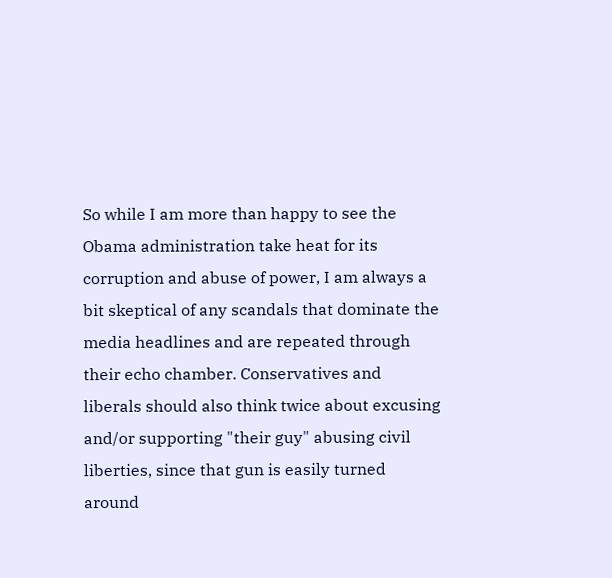So while I am more than happy to see the Obama administration take heat for its corruption and abuse of power, I am always a bit skeptical of any scandals that dominate the media headlines and are repeated through their echo chamber. Conservatives and liberals should also think twice about excusing and/or supporting "their guy" abusing civil liberties, since that gun is easily turned around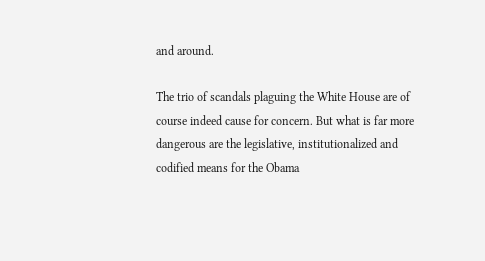and around.

The trio of scandals plaguing the White House are of course indeed cause for concern. But what is far more dangerous are the legislative, institutionalized and codified means for the Obama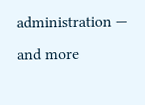administration — and more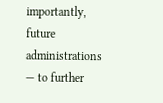importantly, future administrations — to further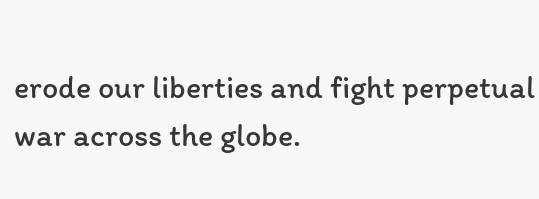erode our liberties and fight perpetual war across the globe.